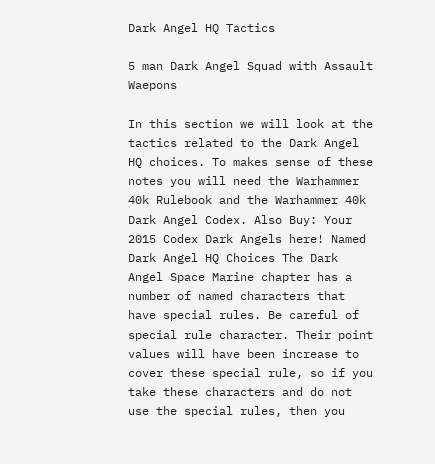Dark Angel HQ Tactics

5 man Dark Angel Squad with Assault Waepons

In this section we will look at the tactics related to the Dark Angel HQ choices. To makes sense of these notes you will need the Warhammer 40k Rulebook and the Warhammer 40k Dark Angel Codex. Also Buy: Your 2015 Codex Dark Angels here! Named Dark Angel HQ Choices The Dark Angel Space Marine chapter has a number of named characters that have special rules. Be careful of special rule character. Their point values will have been increase to cover these special rule, so if you take these characters and do not use the special rules, then you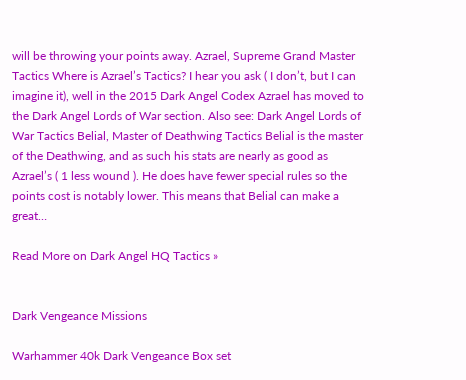will be throwing your points away. Azrael, Supreme Grand Master Tactics Where is Azrael’s Tactics? I hear you ask ( I don’t, but I can imagine it), well in the 2015 Dark Angel Codex Azrael has moved to the Dark Angel Lords of War section. Also see: Dark Angel Lords of War Tactics Belial, Master of Deathwing Tactics Belial is the master of the Deathwing, and as such his stats are nearly as good as Azrael’s ( 1 less wound ). He does have fewer special rules so the points cost is notably lower. This means that Belial can make a great…

Read More on Dark Angel HQ Tactics »


Dark Vengeance Missions

Warhammer 40k Dark Vengeance Box set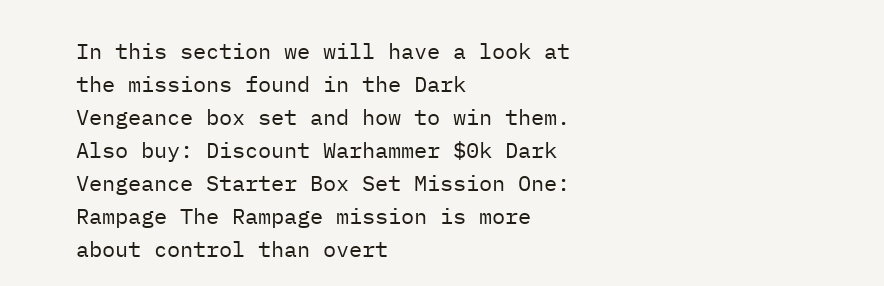In this section we will have a look at the missions found in the Dark Vengeance box set and how to win them. Also buy: Discount Warhammer $0k Dark Vengeance Starter Box Set Mission One: Rampage The Rampage mission is more about control than overt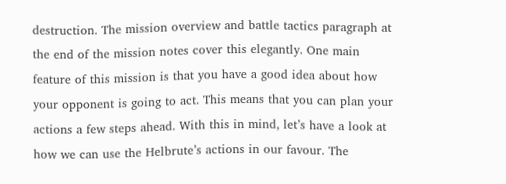destruction. The mission overview and battle tactics paragraph at the end of the mission notes cover this elegantly. One main feature of this mission is that you have a good idea about how your opponent is going to act. This means that you can plan your actions a few steps ahead. With this in mind, let’s have a look at how we can use the Helbrute’s actions in our favour. The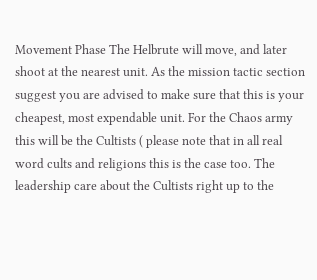Movement Phase The Helbrute will move, and later shoot at the nearest unit. As the mission tactic section suggest you are advised to make sure that this is your cheapest, most expendable unit. For the Chaos army this will be the Cultists ( please note that in all real word cults and religions this is the case too. The leadership care about the Cultists right up to the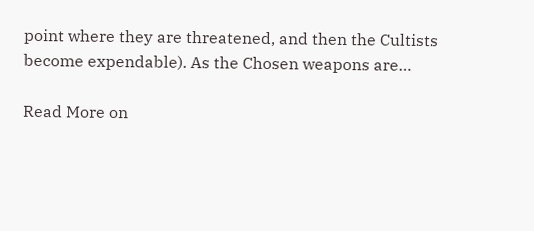point where they are threatened, and then the Cultists become expendable). As the Chosen weapons are…

Read More on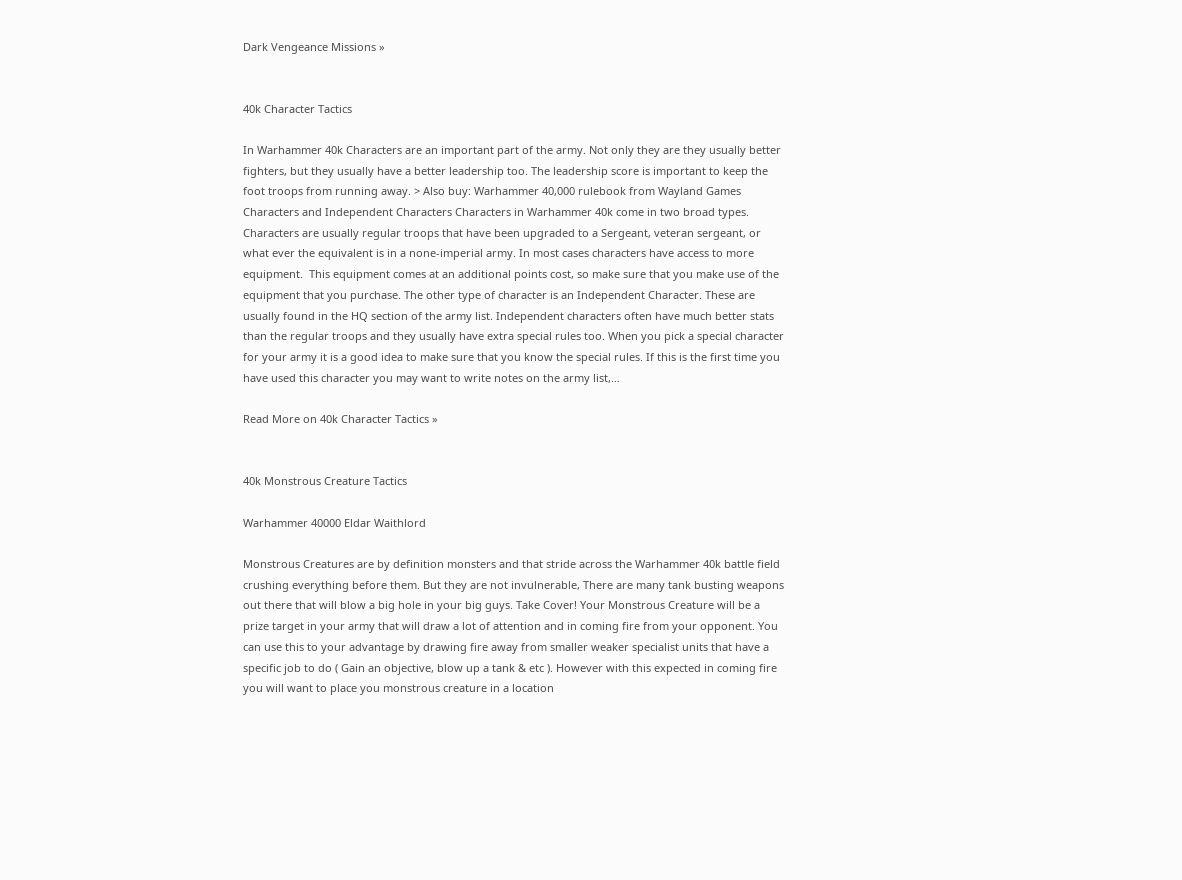Dark Vengeance Missions »


40k Character Tactics

In Warhammer 40k Characters are an important part of the army. Not only they are they usually better fighters, but they usually have a better leadership too. The leadership score is important to keep the foot troops from running away. > Also buy: Warhammer 40,000 rulebook from Wayland Games Characters and Independent Characters Characters in Warhammer 40k come in two broad types. Characters are usually regular troops that have been upgraded to a Sergeant, veteran sergeant, or what ever the equivalent is in a none-imperial army. In most cases characters have access to more equipment.  This equipment comes at an additional points cost, so make sure that you make use of the equipment that you purchase. The other type of character is an Independent Character. These are usually found in the HQ section of the army list. Independent characters often have much better stats than the regular troops and they usually have extra special rules too. When you pick a special character for your army it is a good idea to make sure that you know the special rules. If this is the first time you have used this character you may want to write notes on the army list,…

Read More on 40k Character Tactics »


40k Monstrous Creature Tactics

Warhammer 40000 Eldar Waithlord

Monstrous Creatures are by definition monsters and that stride across the Warhammer 40k battle field crushing everything before them. But they are not invulnerable, There are many tank busting weapons out there that will blow a big hole in your big guys. Take Cover! Your Monstrous Creature will be a prize target in your army that will draw a lot of attention and in coming fire from your opponent. You can use this to your advantage by drawing fire away from smaller weaker specialist units that have a specific job to do ( Gain an objective, blow up a tank & etc ). However with this expected in coming fire you will want to place you monstrous creature in a location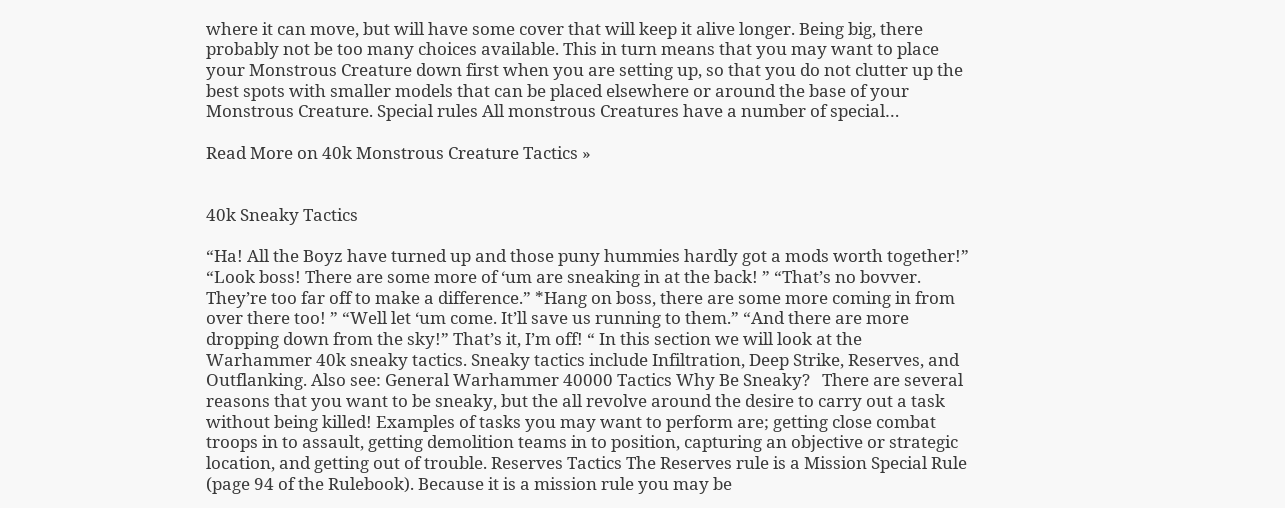where it can move, but will have some cover that will keep it alive longer. Being big, there probably not be too many choices available. This in turn means that you may want to place your Monstrous Creature down first when you are setting up, so that you do not clutter up the best spots with smaller models that can be placed elsewhere or around the base of your Monstrous Creature. Special rules All monstrous Creatures have a number of special…

Read More on 40k Monstrous Creature Tactics »


40k Sneaky Tactics

“Ha! All the Boyz have turned up and those puny hummies hardly got a mods worth together!” “Look boss! There are some more of ‘um are sneaking in at the back! ” “That’s no bovver. They’re too far off to make a difference.” *Hang on boss, there are some more coming in from over there too! ” “Well let ‘um come. It’ll save us running to them.” “And there are more dropping down from the sky!” That’s it, I’m off! “ In this section we will look at the Warhammer 40k sneaky tactics. Sneaky tactics include Infiltration, Deep Strike, Reserves, and Outflanking. Also see: General Warhammer 40000 Tactics Why Be Sneaky?   There are several reasons that you want to be sneaky, but the all revolve around the desire to carry out a task without being killed! Examples of tasks you may want to perform are; getting close combat troops in to assault, getting demolition teams in to position, capturing an objective or strategic location, and getting out of trouble. Reserves Tactics The Reserves rule is a Mission Special Rule (page 94 of the Rulebook). Because it is a mission rule you may be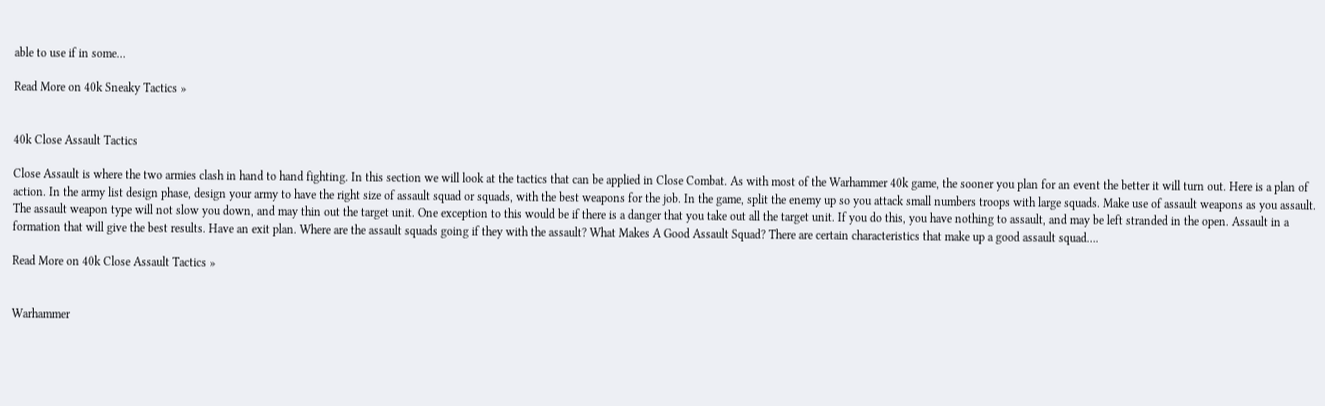able to use if in some…

Read More on 40k Sneaky Tactics »


40k Close Assault Tactics

Close Assault is where the two armies clash in hand to hand fighting. In this section we will look at the tactics that can be applied in Close Combat. As with most of the Warhammer 40k game, the sooner you plan for an event the better it will turn out. Here is a plan of action. In the army list design phase, design your army to have the right size of assault squad or squads, with the best weapons for the job. In the game, split the enemy up so you attack small numbers troops with large squads. Make use of assault weapons as you assault. The assault weapon type will not slow you down, and may thin out the target unit. One exception to this would be if there is a danger that you take out all the target unit. If you do this, you have nothing to assault, and may be left stranded in the open. Assault in a formation that will give the best results. Have an exit plan. Where are the assault squads going if they with the assault? What Makes A Good Assault Squad? There are certain characteristics that make up a good assault squad….

Read More on 40k Close Assault Tactics »


Warhammer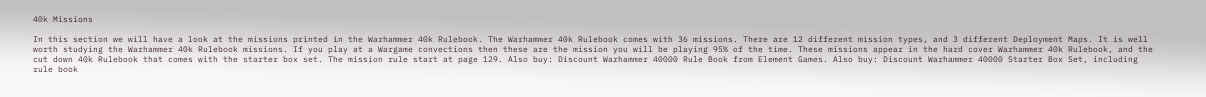40k Missions

In this section we will have a look at the missions printed in the Warhammer 40k Rulebook. The Warhammer 40k Rulebook comes with 36 missions. There are 12 different mission types, and 3 different Deployment Maps. It is well worth studying the Warhammer 40k Rulebook missions. If you play at a Wargame convections then these are the mission you will be playing 95% of the time. These missions appear in the hard cover Warhammer 40k Rulebook, and the cut down 40k Rulebook that comes with the starter box set. The mission rule start at page 129. Also buy: Discount Warhammer 40000 Rule Book from Element Games. Also buy: Discount Warhammer 40000 Starter Box Set, including rule book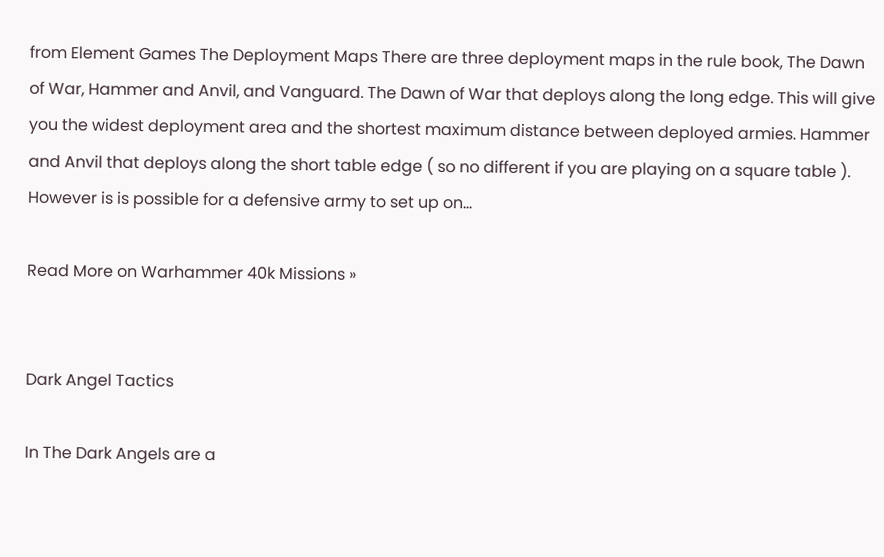from Element Games The Deployment Maps There are three deployment maps in the rule book, The Dawn of War, Hammer and Anvil, and Vanguard. The Dawn of War that deploys along the long edge. This will give you the widest deployment area and the shortest maximum distance between deployed armies. Hammer and Anvil that deploys along the short table edge ( so no different if you are playing on a square table ). However is is possible for a defensive army to set up on…

Read More on Warhammer 40k Missions »


Dark Angel Tactics

In The Dark Angels are a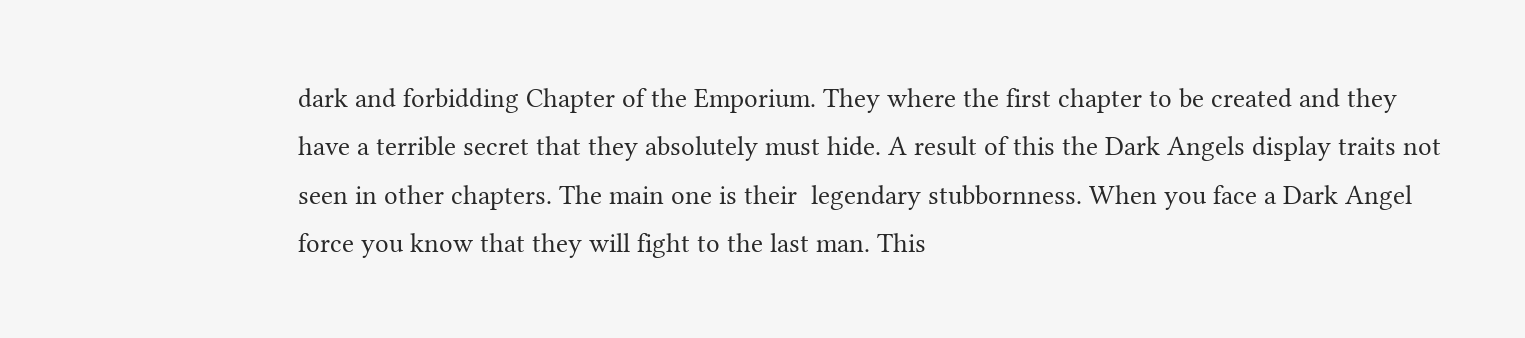dark and forbidding Chapter of the Emporium. They where the first chapter to be created and they have a terrible secret that they absolutely must hide. A result of this the Dark Angels display traits not seen in other chapters. The main one is their  legendary stubbornness. When you face a Dark Angel force you know that they will fight to the last man. This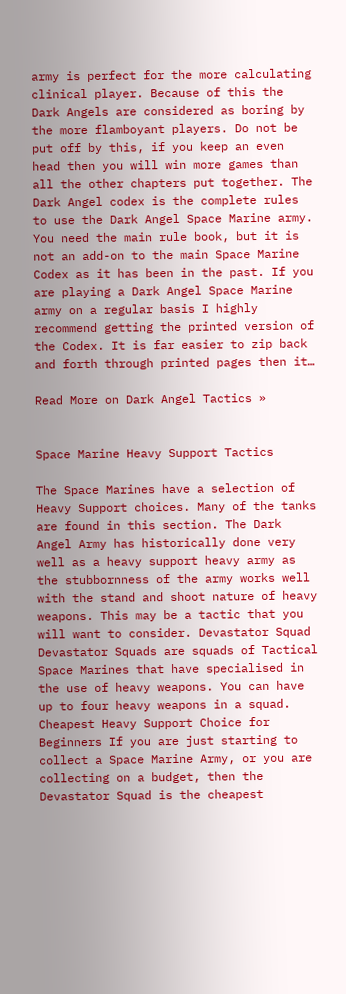army is perfect for the more calculating clinical player. Because of this the Dark Angels are considered as boring by the more flamboyant players. Do not be put off by this, if you keep an even head then you will win more games than all the other chapters put together. The Dark Angel codex is the complete rules to use the Dark Angel Space Marine army. You need the main rule book, but it is not an add-on to the main Space Marine Codex as it has been in the past. If you are playing a Dark Angel Space Marine army on a regular basis I highly recommend getting the printed version of the Codex. It is far easier to zip back and forth through printed pages then it…

Read More on Dark Angel Tactics »


Space Marine Heavy Support Tactics

The Space Marines have a selection of Heavy Support choices. Many of the tanks are found in this section. The Dark Angel Army has historically done very well as a heavy support heavy army as the stubbornness of the army works well with the stand and shoot nature of heavy weapons. This may be a tactic that you will want to consider. Devastator Squad Devastator Squads are squads of Tactical Space Marines that have specialised in the use of heavy weapons. You can have up to four heavy weapons in a squad. Cheapest Heavy Support Choice for Beginners If you are just starting to collect a Space Marine Army, or you are collecting on a budget, then the Devastator Squad is the cheapest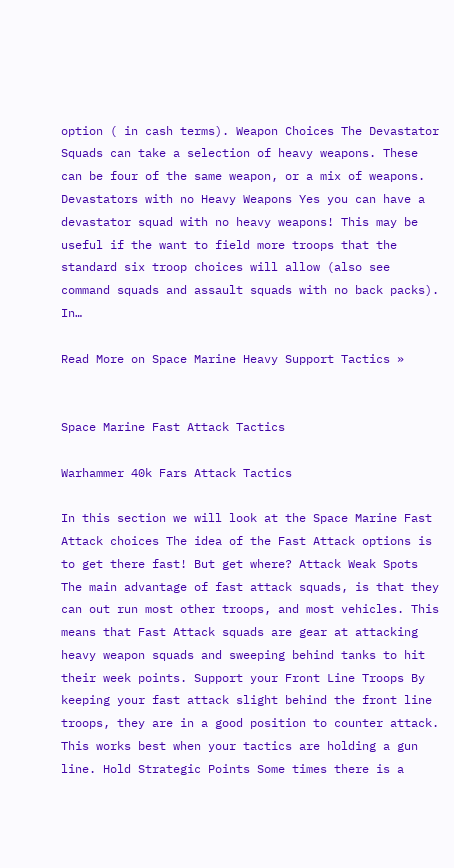option ( in cash terms). Weapon Choices The Devastator Squads can take a selection of heavy weapons. These can be four of the same weapon, or a mix of weapons. Devastators with no Heavy Weapons Yes you can have a devastator squad with no heavy weapons! This may be useful if the want to field more troops that the standard six troop choices will allow (also see command squads and assault squads with no back packs). In…

Read More on Space Marine Heavy Support Tactics »


Space Marine Fast Attack Tactics

Warhammer 40k Fars Attack Tactics

In this section we will look at the Space Marine Fast Attack choices The idea of the Fast Attack options is to get there fast! But get where? Attack Weak Spots The main advantage of fast attack squads, is that they can out run most other troops, and most vehicles. This means that Fast Attack squads are gear at attacking heavy weapon squads and sweeping behind tanks to hit their week points. Support your Front Line Troops By keeping your fast attack slight behind the front line troops, they are in a good position to counter attack. This works best when your tactics are holding a gun line. Hold Strategic Points Some times there is a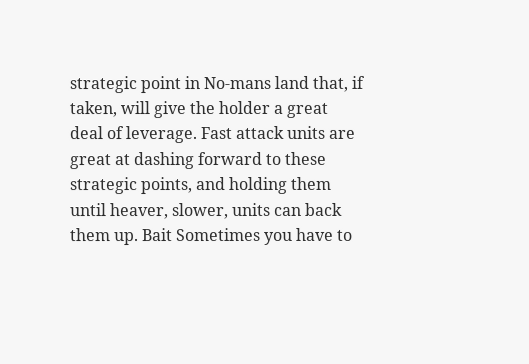strategic point in No-mans land that, if taken, will give the holder a great deal of leverage. Fast attack units are great at dashing forward to these strategic points, and holding them until heaver, slower, units can back them up. Bait Sometimes you have to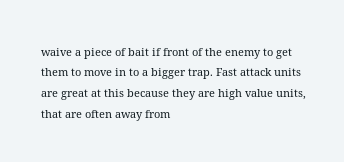waive a piece of bait if front of the enemy to get them to move in to a bigger trap. Fast attack units are great at this because they are high value units, that are often away from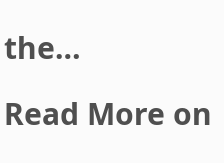the…

Read More on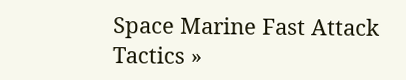Space Marine Fast Attack Tactics »